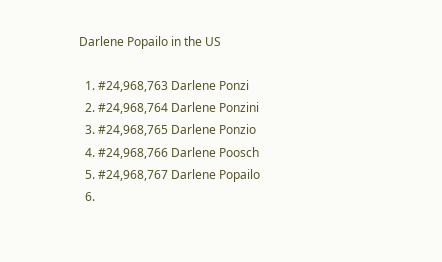Darlene Popailo in the US

  1. #24,968,763 Darlene Ponzi
  2. #24,968,764 Darlene Ponzini
  3. #24,968,765 Darlene Ponzio
  4. #24,968,766 Darlene Poosch
  5. #24,968,767 Darlene Popailo
  6.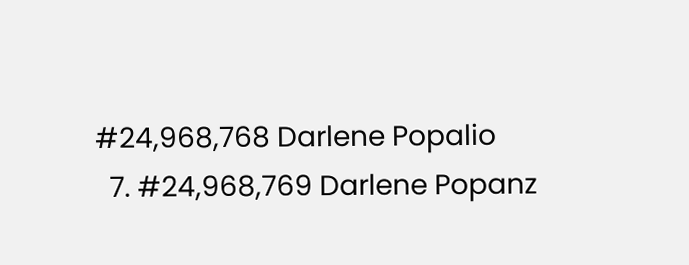#24,968,768 Darlene Popalio
  7. #24,968,769 Darlene Popanz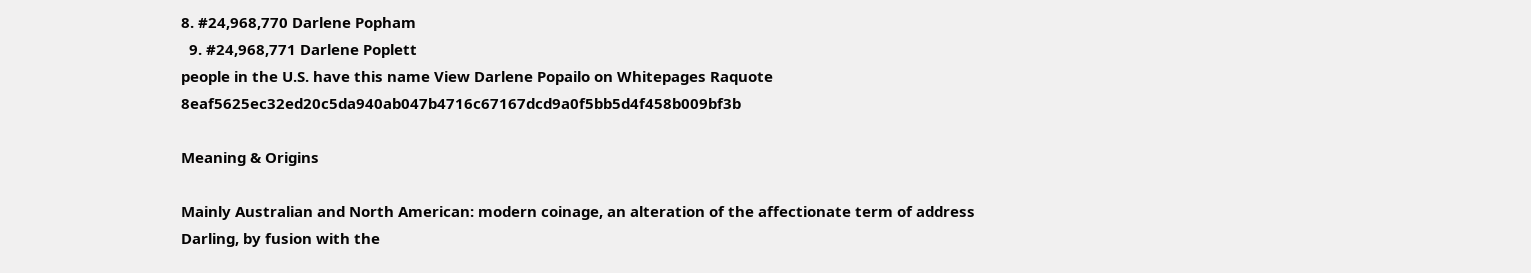8. #24,968,770 Darlene Popham
  9. #24,968,771 Darlene Poplett
people in the U.S. have this name View Darlene Popailo on Whitepages Raquote 8eaf5625ec32ed20c5da940ab047b4716c67167dcd9a0f5bb5d4f458b009bf3b

Meaning & Origins

Mainly Australian and North American: modern coinage, an alteration of the affectionate term of address Darling, by fusion with the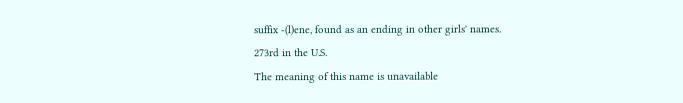suffix -(l)ene, found as an ending in other girls' names.
273rd in the U.S.
The meaning of this name is unavailable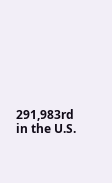291,983rd in the U.S.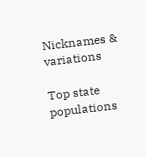Nicknames & variations

Top state populations